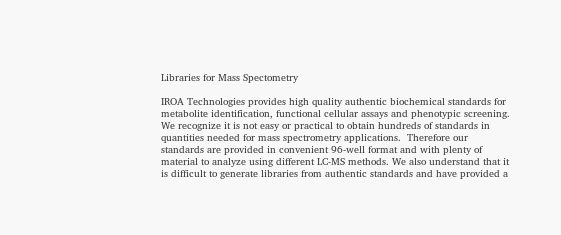Libraries for Mass Spectometry

IROA Technologies provides high quality authentic biochemical standards for metabolite identification, functional cellular assays and phenotypic screening.  We recognize it is not easy or practical to obtain hundreds of standards in quantities needed for mass spectrometry applications.  Therefore our standards are provided in convenient 96-well format and with plenty of material to analyze using different LC-MS methods. We also understand that it is difficult to generate libraries from authentic standards and have provided a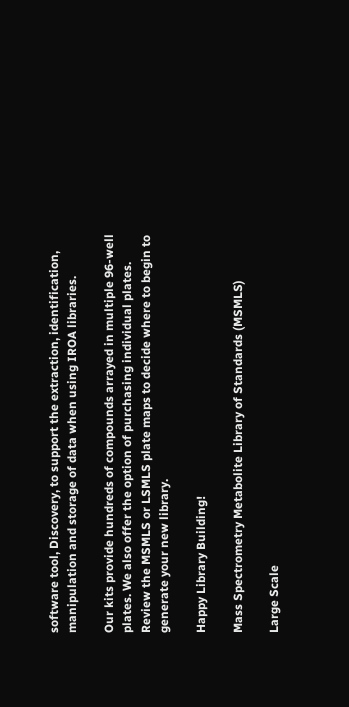software tool, Discovery, to support the extraction, identification, manipulation and storage of data when using IROA libraries.

Our kits provide hundreds of compounds arrayed in multiple 96-well plates. We also offer the option of purchasing individual plates. Review the MSMLS or LSMLS plate maps to decide where to begin to generate your new library.

Happy Library Building!

Mass Spectrometry Metabolite Library of Standards (MSMLS)

Large Scale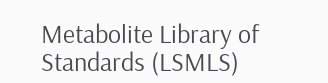Metabolite Library of Standards (LSMLS)